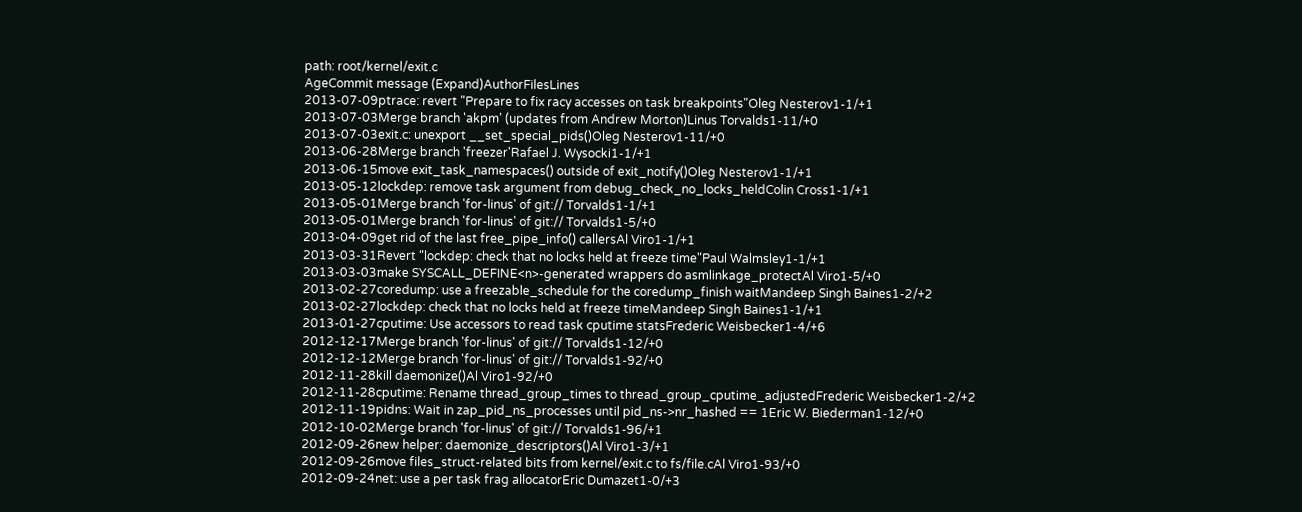path: root/kernel/exit.c
AgeCommit message (Expand)AuthorFilesLines
2013-07-09ptrace: revert "Prepare to fix racy accesses on task breakpoints"Oleg Nesterov1-1/+1
2013-07-03Merge branch 'akpm' (updates from Andrew Morton)Linus Torvalds1-11/+0
2013-07-03exit.c: unexport __set_special_pids()Oleg Nesterov1-11/+0
2013-06-28Merge branch 'freezer'Rafael J. Wysocki1-1/+1
2013-06-15move exit_task_namespaces() outside of exit_notify()Oleg Nesterov1-1/+1
2013-05-12lockdep: remove task argument from debug_check_no_locks_heldColin Cross1-1/+1
2013-05-01Merge branch 'for-linus' of git:// Torvalds1-1/+1
2013-05-01Merge branch 'for-linus' of git:// Torvalds1-5/+0
2013-04-09get rid of the last free_pipe_info() callersAl Viro1-1/+1
2013-03-31Revert "lockdep: check that no locks held at freeze time"Paul Walmsley1-1/+1
2013-03-03make SYSCALL_DEFINE<n>-generated wrappers do asmlinkage_protectAl Viro1-5/+0
2013-02-27coredump: use a freezable_schedule for the coredump_finish waitMandeep Singh Baines1-2/+2
2013-02-27lockdep: check that no locks held at freeze timeMandeep Singh Baines1-1/+1
2013-01-27cputime: Use accessors to read task cputime statsFrederic Weisbecker1-4/+6
2012-12-17Merge branch 'for-linus' of git:// Torvalds1-12/+0
2012-12-12Merge branch 'for-linus' of git:// Torvalds1-92/+0
2012-11-28kill daemonize()Al Viro1-92/+0
2012-11-28cputime: Rename thread_group_times to thread_group_cputime_adjustedFrederic Weisbecker1-2/+2
2012-11-19pidns: Wait in zap_pid_ns_processes until pid_ns->nr_hashed == 1Eric W. Biederman1-12/+0
2012-10-02Merge branch 'for-linus' of git:// Torvalds1-96/+1
2012-09-26new helper: daemonize_descriptors()Al Viro1-3/+1
2012-09-26move files_struct-related bits from kernel/exit.c to fs/file.cAl Viro1-93/+0
2012-09-24net: use a per task frag allocatorEric Dumazet1-0/+3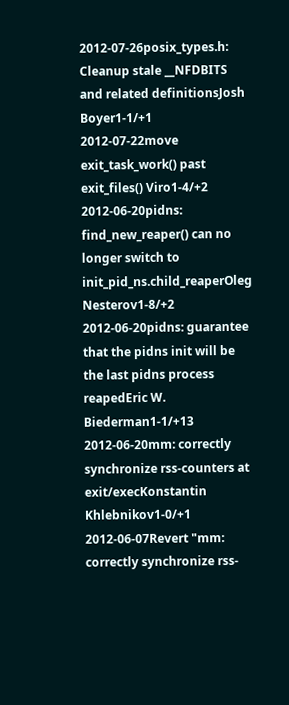2012-07-26posix_types.h: Cleanup stale __NFDBITS and related definitionsJosh Boyer1-1/+1
2012-07-22move exit_task_work() past exit_files() Viro1-4/+2
2012-06-20pidns: find_new_reaper() can no longer switch to init_pid_ns.child_reaperOleg Nesterov1-8/+2
2012-06-20pidns: guarantee that the pidns init will be the last pidns process reapedEric W. Biederman1-1/+13
2012-06-20mm: correctly synchronize rss-counters at exit/execKonstantin Khlebnikov1-0/+1
2012-06-07Revert "mm: correctly synchronize rss-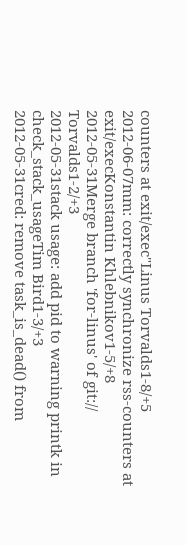counters at exit/exec"Linus Torvalds1-8/+5
2012-06-07mm: correctly synchronize rss-counters at exit/execKonstantin Khlebnikov1-5/+8
2012-05-31Merge branch 'for-linus' of git:// Torvalds1-2/+3
2012-05-31stack usage: add pid to warning printk in check_stack_usageTim Bird1-3/+3
2012-05-31cred: remove task_is_dead() from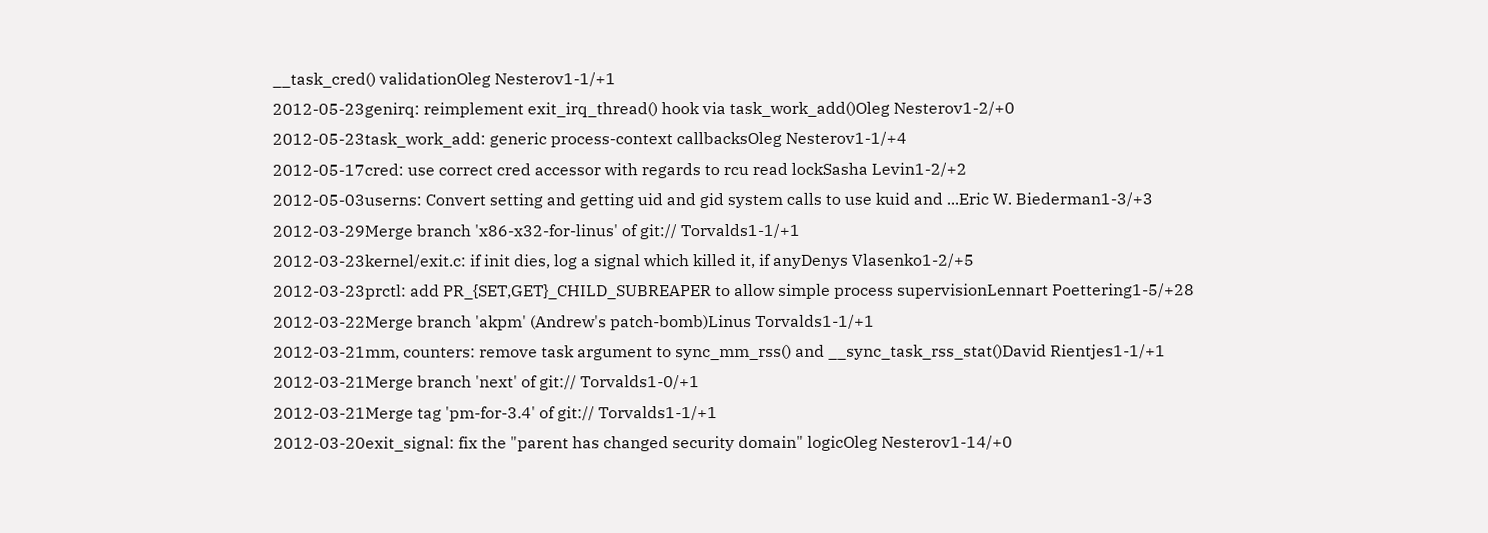__task_cred() validationOleg Nesterov1-1/+1
2012-05-23genirq: reimplement exit_irq_thread() hook via task_work_add()Oleg Nesterov1-2/+0
2012-05-23task_work_add: generic process-context callbacksOleg Nesterov1-1/+4
2012-05-17cred: use correct cred accessor with regards to rcu read lockSasha Levin1-2/+2
2012-05-03userns: Convert setting and getting uid and gid system calls to use kuid and ...Eric W. Biederman1-3/+3
2012-03-29Merge branch 'x86-x32-for-linus' of git:// Torvalds1-1/+1
2012-03-23kernel/exit.c: if init dies, log a signal which killed it, if anyDenys Vlasenko1-2/+5
2012-03-23prctl: add PR_{SET,GET}_CHILD_SUBREAPER to allow simple process supervisionLennart Poettering1-5/+28
2012-03-22Merge branch 'akpm' (Andrew's patch-bomb)Linus Torvalds1-1/+1
2012-03-21mm, counters: remove task argument to sync_mm_rss() and __sync_task_rss_stat()David Rientjes1-1/+1
2012-03-21Merge branch 'next' of git:// Torvalds1-0/+1
2012-03-21Merge tag 'pm-for-3.4' of git:// Torvalds1-1/+1
2012-03-20exit_signal: fix the "parent has changed security domain" logicOleg Nesterov1-14/+0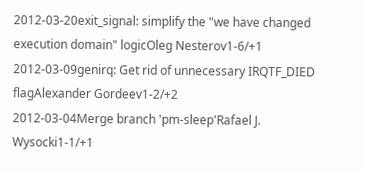2012-03-20exit_signal: simplify the "we have changed execution domain" logicOleg Nesterov1-6/+1
2012-03-09genirq: Get rid of unnecessary IRQTF_DIED flagAlexander Gordeev1-2/+2
2012-03-04Merge branch 'pm-sleep'Rafael J. Wysocki1-1/+1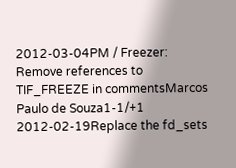2012-03-04PM / Freezer: Remove references to TIF_FREEZE in commentsMarcos Paulo de Souza1-1/+1
2012-02-19Replace the fd_sets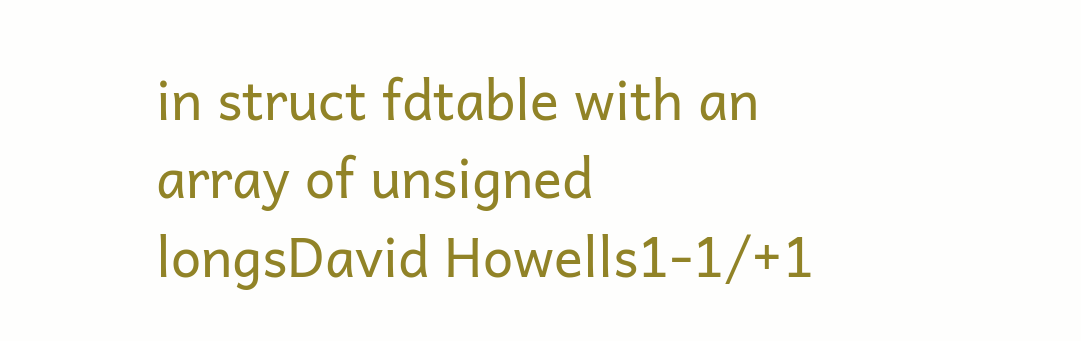in struct fdtable with an array of unsigned longsDavid Howells1-1/+1